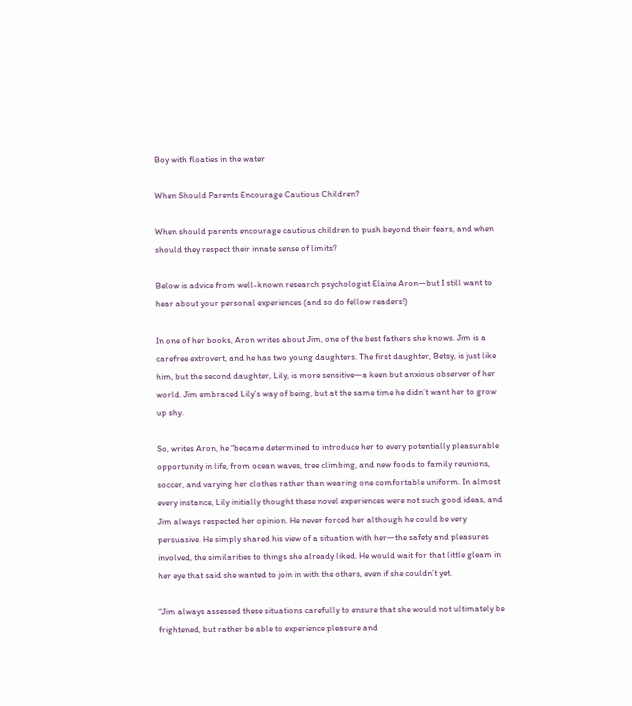Boy with floaties in the water

When Should Parents Encourage Cautious Children?

When should parents encourage cautious children to push beyond their fears, and when should they respect their innate sense of limits?

Below is advice from well-known research psychologist Elaine Aron—but I still want to hear about your personal experiences (and so do fellow readers!)

In one of her books, Aron writes about Jim, one of the best fathers she knows. Jim is a carefree extrovert, and he has two young daughters. The first daughter, Betsy, is just like him, but the second daughter, Lily, is more sensitive—a keen but anxious observer of her world. Jim embraced Lily’s way of being, but at the same time he didn’t want her to grow up shy.

So, writes Aron, he “became determined to introduce her to every potentially pleasurable opportunity in life, from ocean waves, tree climbing, and new foods to family reunions, soccer, and varying her clothes rather than wearing one comfortable uniform. In almost every instance, Lily initially thought these novel experiences were not such good ideas, and Jim always respected her opinion. He never forced her although he could be very persuasive. He simply shared his view of a situation with her—the safety and pleasures involved, the similarities to things she already liked. He would wait for that little gleam in her eye that said she wanted to join in with the others, even if she couldn’t yet.

“Jim always assessed these situations carefully to ensure that she would not ultimately be frightened, but rather be able to experience pleasure and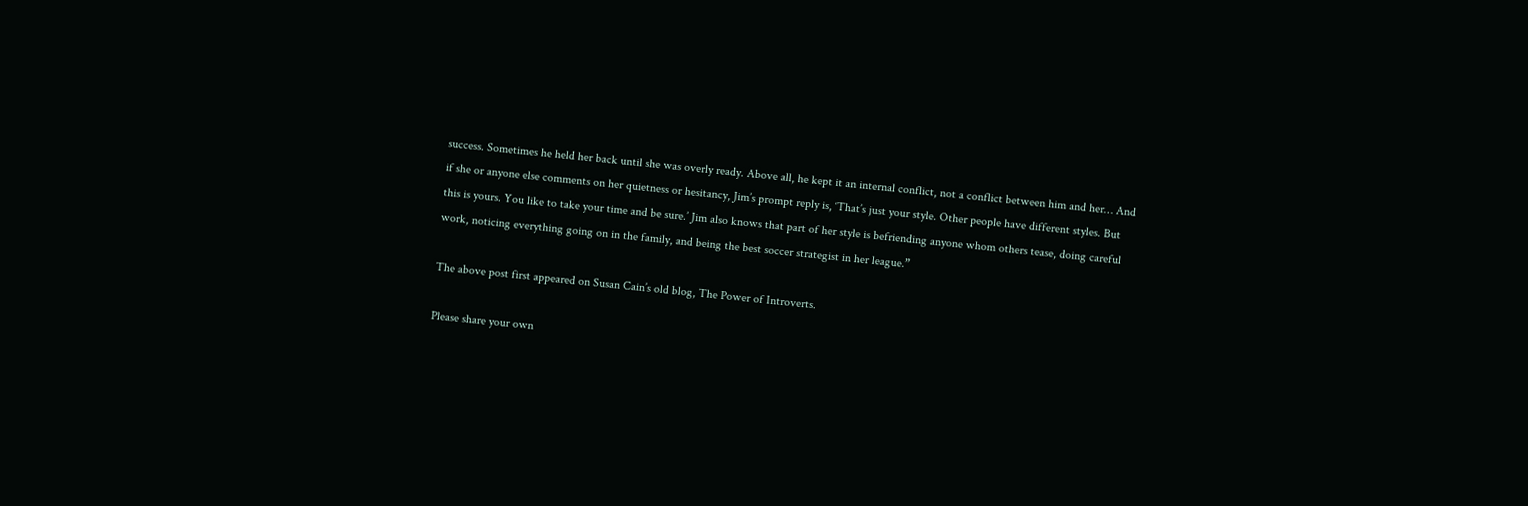success. Sometimes he held her back until she was overly ready. Above all, he kept it an internal conflict, not a conflict between him and her… And if she or anyone else comments on her quietness or hesitancy, Jim’s prompt reply is, ‘That’s just your style. Other people have different styles. But this is yours. You like to take your time and be sure.’ Jim also knows that part of her style is befriending anyone whom others tease, doing careful work, noticing everything going on in the family, and being the best soccer strategist in her league.”

The above post first appeared on Susan Cain’s old blog, The Power of Introverts.

Please share your own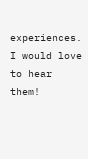experiences. I would love to hear them!